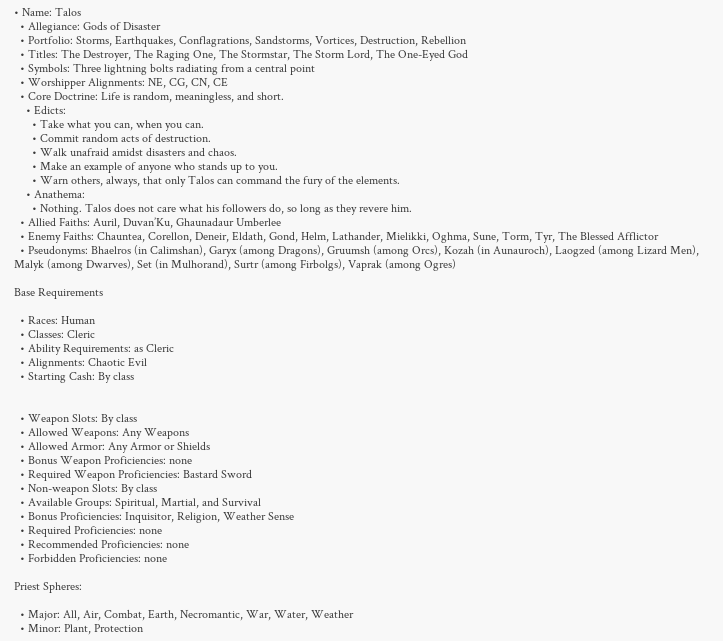• Name: Talos
  • Allegiance: Gods of Disaster
  • Portfolio: Storms, Earthquakes, Conflagrations, Sandstorms, Vortices, Destruction, Rebellion
  • Titles: The Destroyer, The Raging One, The Stormstar, The Storm Lord, The One-Eyed God
  • Symbols: Three lightning bolts radiating from a central point
  • Worshipper Alignments: NE, CG, CN, CE
  • Core Doctrine: Life is random, meaningless, and short.
    • Edicts:
      • Take what you can, when you can.
      • Commit random acts of destruction.
      • Walk unafraid amidst disasters and chaos.
      • Make an example of anyone who stands up to you.
      • Warn others, always, that only Talos can command the fury of the elements.
    • Anathema:
      • Nothing. Talos does not care what his followers do, so long as they revere him.
  • Allied Faiths: Auril, Duvan’Ku, Ghaunadaur Umberlee
  • Enemy Faiths: Chauntea, Corellon, Deneir, Eldath, Gond, Helm, Lathander, Mielikki, Oghma, Sune, Torm, Tyr, The Blessed Afflictor
  • Pseudonyms: Bhaelros (in Calimshan), Garyx (among Dragons), Gruumsh (among Orcs), Kozah (in Aunauroch), Laogzed (among Lizard Men), Malyk (among Dwarves), Set (in Mulhorand), Surtr (among Firbolgs), Vaprak (among Ogres)

Base Requirements

  • Races: Human
  • Classes: Cleric
  • Ability Requirements: as Cleric
  • Alignments: Chaotic Evil
  • Starting Cash: By class


  • Weapon Slots: By class
  • Allowed Weapons: Any Weapons
  • Allowed Armor: Any Armor or Shields
  • Bonus Weapon Proficiencies: none
  • Required Weapon Proficiencies: Bastard Sword
  • Non-weapon Slots: By class
  • Available Groups: Spiritual, Martial, and Survival
  • Bonus Proficiencies: Inquisitor, Religion, Weather Sense
  • Required Proficiencies: none
  • Recommended Proficiencies: none
  • Forbidden Proficiencies: none

Priest Spheres:

  • Major: All, Air, Combat, Earth, Necromantic, War, Water, Weather
  • Minor: Plant, Protection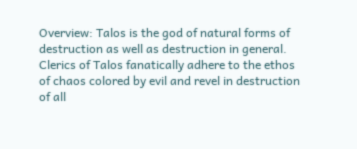Overview: Talos is the god of natural forms of destruction as well as destruction in general. Clerics of Talos fanatically adhere to the ethos of chaos colored by evil and revel in destruction of all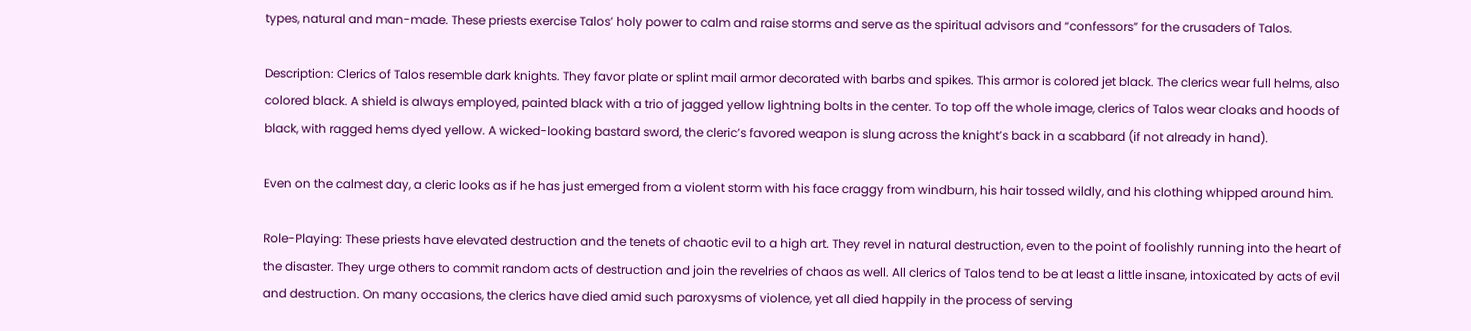types, natural and man-made. These priests exercise Talos’ holy power to calm and raise storms and serve as the spiritual advisors and “confessors” for the crusaders of Talos.

Description: Clerics of Talos resemble dark knights. They favor plate or splint mail armor decorated with barbs and spikes. This armor is colored jet black. The clerics wear full helms, also colored black. A shield is always employed, painted black with a trio of jagged yellow lightning bolts in the center. To top off the whole image, clerics of Talos wear cloaks and hoods of black, with ragged hems dyed yellow. A wicked-looking bastard sword, the cleric’s favored weapon is slung across the knight’s back in a scabbard (if not already in hand).

Even on the calmest day, a cleric looks as if he has just emerged from a violent storm with his face craggy from windburn, his hair tossed wildly, and his clothing whipped around him.

Role-Playing: These priests have elevated destruction and the tenets of chaotic evil to a high art. They revel in natural destruction, even to the point of foolishly running into the heart of the disaster. They urge others to commit random acts of destruction and join the revelries of chaos as well. All clerics of Talos tend to be at least a little insane, intoxicated by acts of evil and destruction. On many occasions, the clerics have died amid such paroxysms of violence, yet all died happily in the process of serving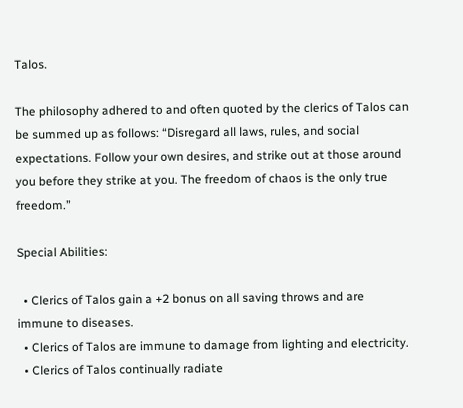Talos.

The philosophy adhered to and often quoted by the clerics of Talos can be summed up as follows: “Disregard all laws, rules, and social expectations. Follow your own desires, and strike out at those around you before they strike at you. The freedom of chaos is the only true freedom.”

Special Abilities:

  • Clerics of Talos gain a +2 bonus on all saving throws and are immune to diseases.
  • Clerics of Talos are immune to damage from lighting and electricity.
  • Clerics of Talos continually radiate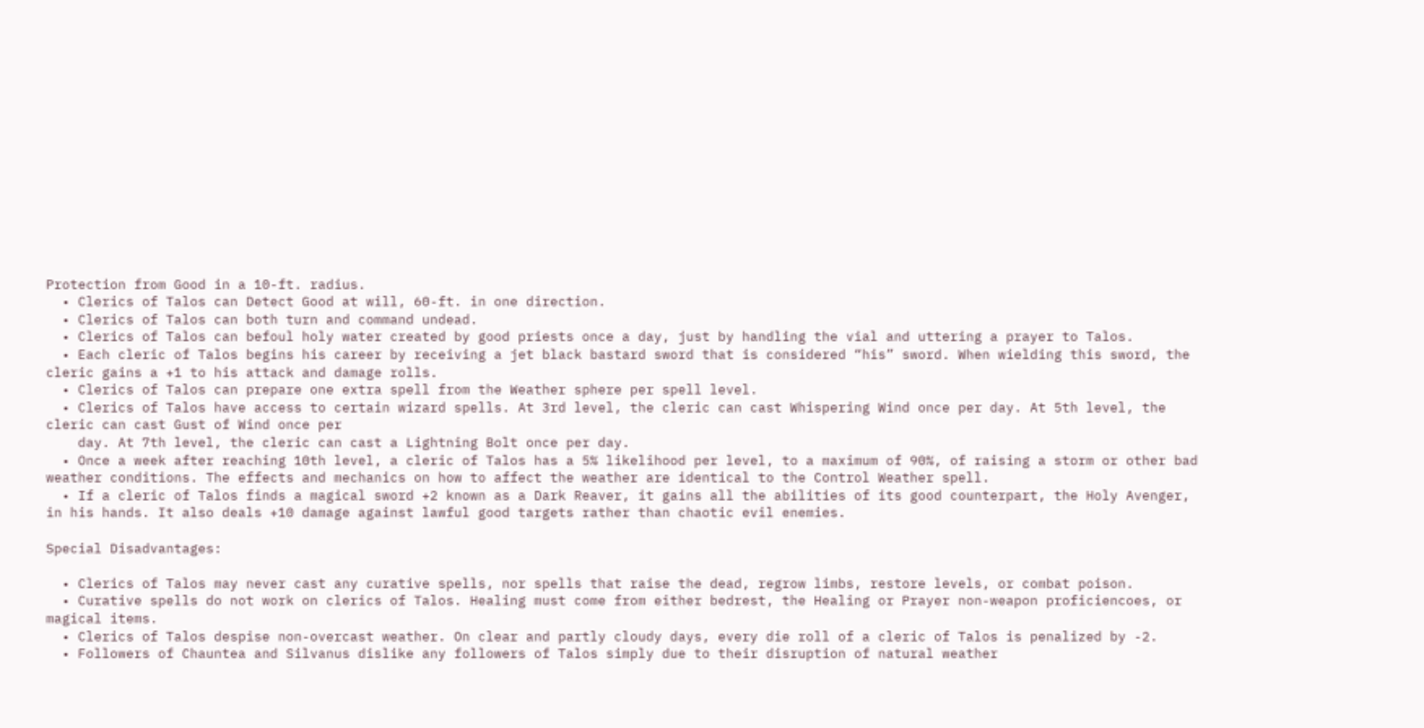Protection from Good in a 10-ft. radius.
  • Clerics of Talos can Detect Good at will, 60-ft. in one direction.
  • Clerics of Talos can both turn and command undead.
  • Clerics of Talos can befoul holy water created by good priests once a day, just by handling the vial and uttering a prayer to Talos.
  • Each cleric of Talos begins his career by receiving a jet black bastard sword that is considered “his” sword. When wielding this sword, the cleric gains a +1 to his attack and damage rolls.
  • Clerics of Talos can prepare one extra spell from the Weather sphere per spell level.
  • Clerics of Talos have access to certain wizard spells. At 3rd level, the cleric can cast Whispering Wind once per day. At 5th level, the cleric can cast Gust of Wind once per
    day. At 7th level, the cleric can cast a Lightning Bolt once per day.
  • Once a week after reaching 10th level, a cleric of Talos has a 5% likelihood per level, to a maximum of 90%, of raising a storm or other bad weather conditions. The effects and mechanics on how to affect the weather are identical to the Control Weather spell.
  • If a cleric of Talos finds a magical sword +2 known as a Dark Reaver, it gains all the abilities of its good counterpart, the Holy Avenger, in his hands. It also deals +10 damage against lawful good targets rather than chaotic evil enemies.

Special Disadvantages:

  • Clerics of Talos may never cast any curative spells, nor spells that raise the dead, regrow limbs, restore levels, or combat poison.
  • Curative spells do not work on clerics of Talos. Healing must come from either bedrest, the Healing or Prayer non-weapon proficiencoes, or magical items.
  • Clerics of Talos despise non-overcast weather. On clear and partly cloudy days, every die roll of a cleric of Talos is penalized by -2.
  • Followers of Chauntea and Silvanus dislike any followers of Talos simply due to their disruption of natural weather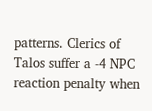patterns. Clerics of Talos suffer a -4 NPC reaction penalty when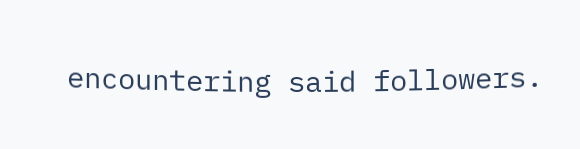encountering said followers.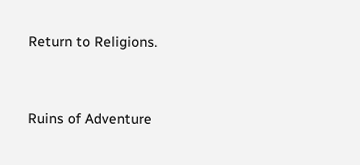Return to Religions.


Ruins of Adventure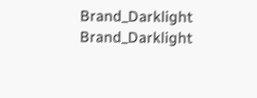Brand_Darklight Brand_Darklight